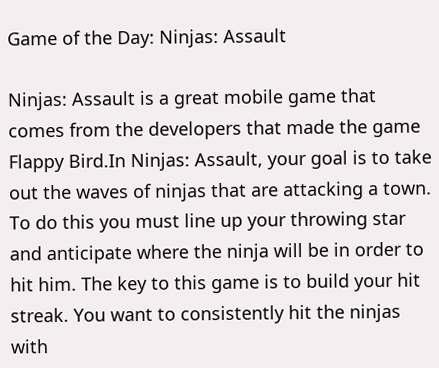Game of the Day: Ninjas: Assault

Ninjas: Assault is a great mobile game that comes from the developers that made the game Flappy Bird.In Ninjas: Assault, your goal is to take out the waves of ninjas that are attacking a town. To do this you must line up your throwing star and anticipate where the ninja will be in order to hit him. The key to this game is to build your hit streak. You want to consistently hit the ninjas with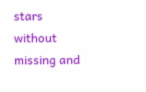stars without missing and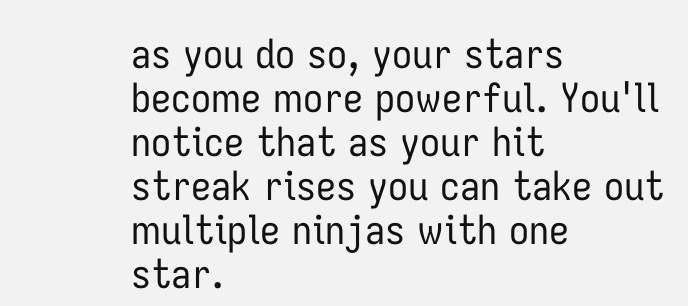as you do so, your stars become more powerful. You'll notice that as your hit streak rises you can take out multiple ninjas with one star.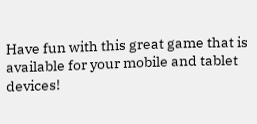Have fun with this great game that is available for your mobile and tablet devices!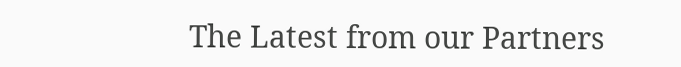The Latest from our Partners